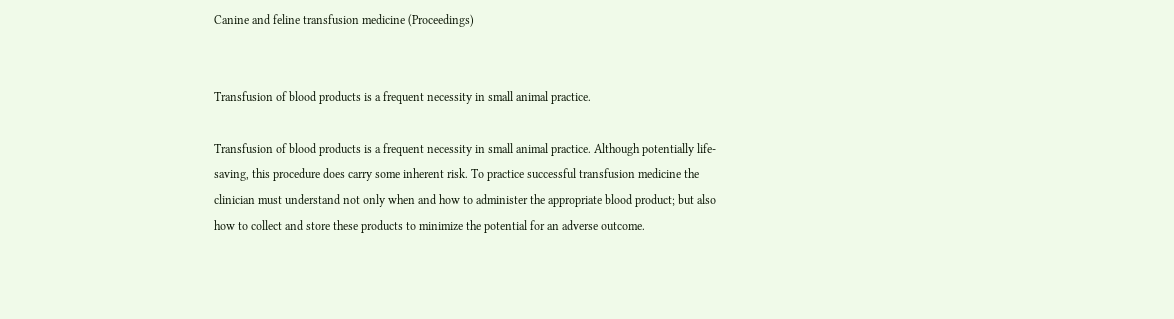Canine and feline transfusion medicine (Proceedings)


Transfusion of blood products is a frequent necessity in small animal practice.

Transfusion of blood products is a frequent necessity in small animal practice. Although potentially life-saving, this procedure does carry some inherent risk. To practice successful transfusion medicine the clinician must understand not only when and how to administer the appropriate blood product; but also how to collect and store these products to minimize the potential for an adverse outcome.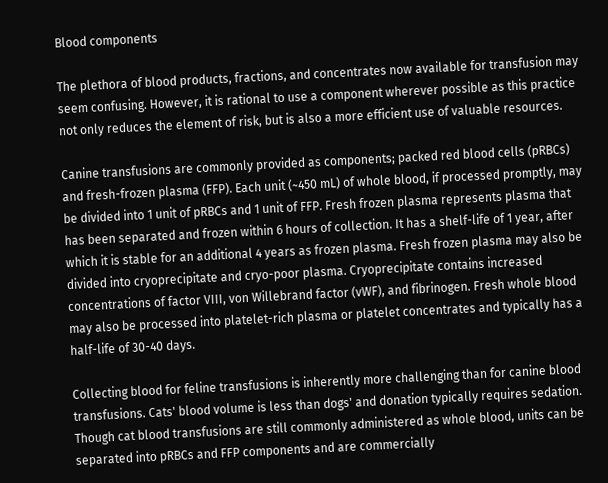Blood components

The plethora of blood products, fractions, and concentrates now available for transfusion may seem confusing. However, it is rational to use a component wherever possible as this practice not only reduces the element of risk, but is also a more efficient use of valuable resources.

Canine transfusions are commonly provided as components; packed red blood cells (pRBCs) and fresh-frozen plasma (FFP). Each unit (~450 mL) of whole blood, if processed promptly, may be divided into 1 unit of pRBCs and 1 unit of FFP. Fresh frozen plasma represents plasma that has been separated and frozen within 6 hours of collection. It has a shelf-life of 1 year, after which it is stable for an additional 4 years as frozen plasma. Fresh frozen plasma may also be divided into cryoprecipitate and cryo-poor plasma. Cryoprecipitate contains increased concentrations of factor VIII, von Willebrand factor (vWF), and fibrinogen. Fresh whole blood may also be processed into platelet-rich plasma or platelet concentrates and typically has a half-life of 30-40 days.

Collecting blood for feline transfusions is inherently more challenging than for canine blood transfusions. Cats' blood volume is less than dogs' and donation typically requires sedation. Though cat blood transfusions are still commonly administered as whole blood, units can be separated into pRBCs and FFP components and are commercially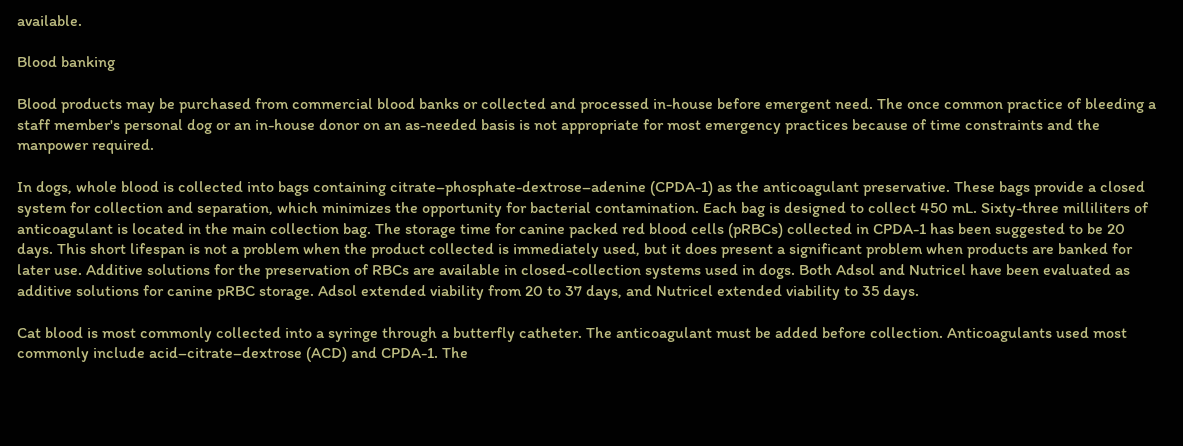available.

Blood banking

Blood products may be purchased from commercial blood banks or collected and processed in-house before emergent need. The once common practice of bleeding a staff member's personal dog or an in-house donor on an as-needed basis is not appropriate for most emergency practices because of time constraints and the manpower required.

In dogs, whole blood is collected into bags containing citrate–phosphate-dextrose–adenine (CPDA-1) as the anticoagulant preservative. These bags provide a closed system for collection and separation, which minimizes the opportunity for bacterial contamination. Each bag is designed to collect 450 mL. Sixty-three milliliters of anticoagulant is located in the main collection bag. The storage time for canine packed red blood cells (pRBCs) collected in CPDA-1 has been suggested to be 20 days. This short lifespan is not a problem when the product collected is immediately used, but it does present a significant problem when products are banked for later use. Additive solutions for the preservation of RBCs are available in closed-collection systems used in dogs. Both Adsol and Nutricel have been evaluated as additive solutions for canine pRBC storage. Adsol extended viability from 20 to 37 days, and Nutricel extended viability to 35 days.

Cat blood is most commonly collected into a syringe through a butterfly catheter. The anticoagulant must be added before collection. Anticoagulants used most commonly include acid–citrate–dextrose (ACD) and CPDA-1. The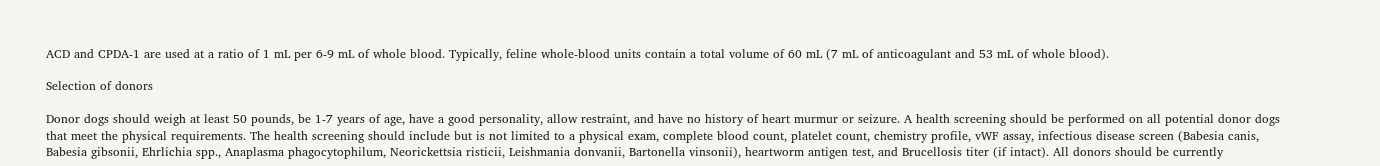ACD and CPDA-1 are used at a ratio of 1 mL per 6-9 mL of whole blood. Typically, feline whole-blood units contain a total volume of 60 mL (7 mL of anticoagulant and 53 mL of whole blood).

Selection of donors

Donor dogs should weigh at least 50 pounds, be 1-7 years of age, have a good personality, allow restraint, and have no history of heart murmur or seizure. A health screening should be performed on all potential donor dogs that meet the physical requirements. The health screening should include but is not limited to a physical exam, complete blood count, platelet count, chemistry profile, vWF assay, infectious disease screen (Babesia canis, Babesia gibsonii, Ehrlichia spp., Anaplasma phagocytophilum, Neorickettsia risticii, Leishmania donvanii, Bartonella vinsonii), heartworm antigen test, and Brucellosis titer (if intact). All donors should be currently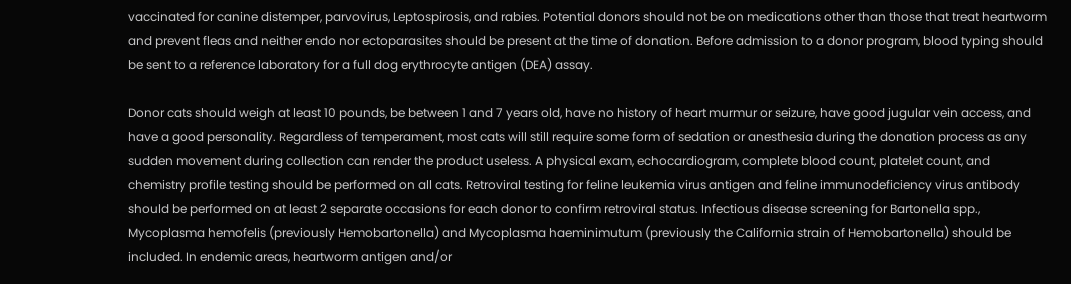vaccinated for canine distemper, parvovirus, Leptospirosis, and rabies. Potential donors should not be on medications other than those that treat heartworm and prevent fleas and neither endo nor ectoparasites should be present at the time of donation. Before admission to a donor program, blood typing should be sent to a reference laboratory for a full dog erythrocyte antigen (DEA) assay.

Donor cats should weigh at least 10 pounds, be between 1 and 7 years old, have no history of heart murmur or seizure, have good jugular vein access, and have a good personality. Regardless of temperament, most cats will still require some form of sedation or anesthesia during the donation process as any sudden movement during collection can render the product useless. A physical exam, echocardiogram, complete blood count, platelet count, and chemistry profile testing should be performed on all cats. Retroviral testing for feline leukemia virus antigen and feline immunodeficiency virus antibody should be performed on at least 2 separate occasions for each donor to confirm retroviral status. Infectious disease screening for Bartonella spp., Mycoplasma hemofelis (previously Hemobartonella) and Mycoplasma haeminimutum (previously the California strain of Hemobartonella) should be included. In endemic areas, heartworm antigen and/or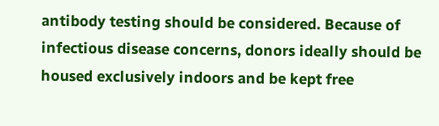antibody testing should be considered. Because of infectious disease concerns, donors ideally should be housed exclusively indoors and be kept free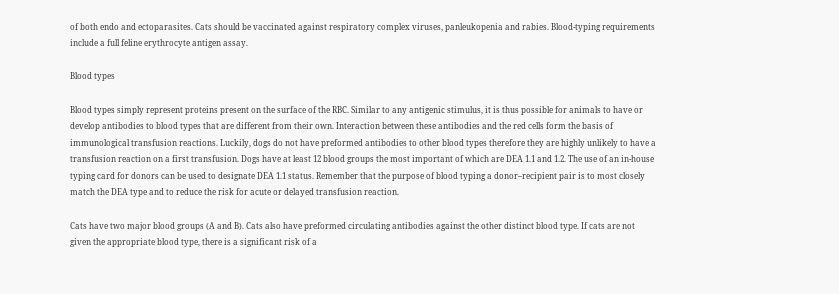of both endo and ectoparasites. Cats should be vaccinated against respiratory complex viruses, panleukopenia and rabies. Blood-typing requirements include a full feline erythrocyte antigen assay.

Blood types

Blood types simply represent proteins present on the surface of the RBC. Similar to any antigenic stimulus, it is thus possible for animals to have or develop antibodies to blood types that are different from their own. Interaction between these antibodies and the red cells form the basis of immunological transfusion reactions. Luckily, dogs do not have preformed antibodies to other blood types therefore they are highly unlikely to have a transfusion reaction on a first transfusion. Dogs have at least 12 blood groups the most important of which are DEA 1.1 and 1.2. The use of an in-house typing card for donors can be used to designate DEA 1.1 status. Remember that the purpose of blood typing a donor–recipient pair is to most closely match the DEA type and to reduce the risk for acute or delayed transfusion reaction.

Cats have two major blood groups (A and B). Cats also have preformed circulating antibodies against the other distinct blood type. If cats are not given the appropriate blood type, there is a significant risk of a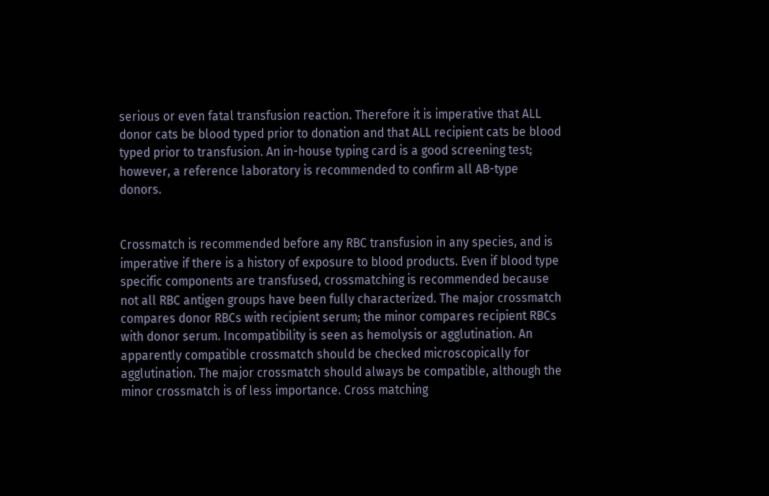serious or even fatal transfusion reaction. Therefore it is imperative that ALL donor cats be blood typed prior to donation and that ALL recipient cats be blood typed prior to transfusion. An in-house typing card is a good screening test; however, a reference laboratory is recommended to confirm all AB-type donors.


Crossmatch is recommended before any RBC transfusion in any species, and is imperative if there is a history of exposure to blood products. Even if blood type specific components are transfused, crossmatching is recommended because not all RBC antigen groups have been fully characterized. The major crossmatch compares donor RBCs with recipient serum; the minor compares recipient RBCs with donor serum. Incompatibility is seen as hemolysis or agglutination. An apparently compatible crossmatch should be checked microscopically for agglutination. The major crossmatch should always be compatible, although the minor crossmatch is of less importance. Cross matching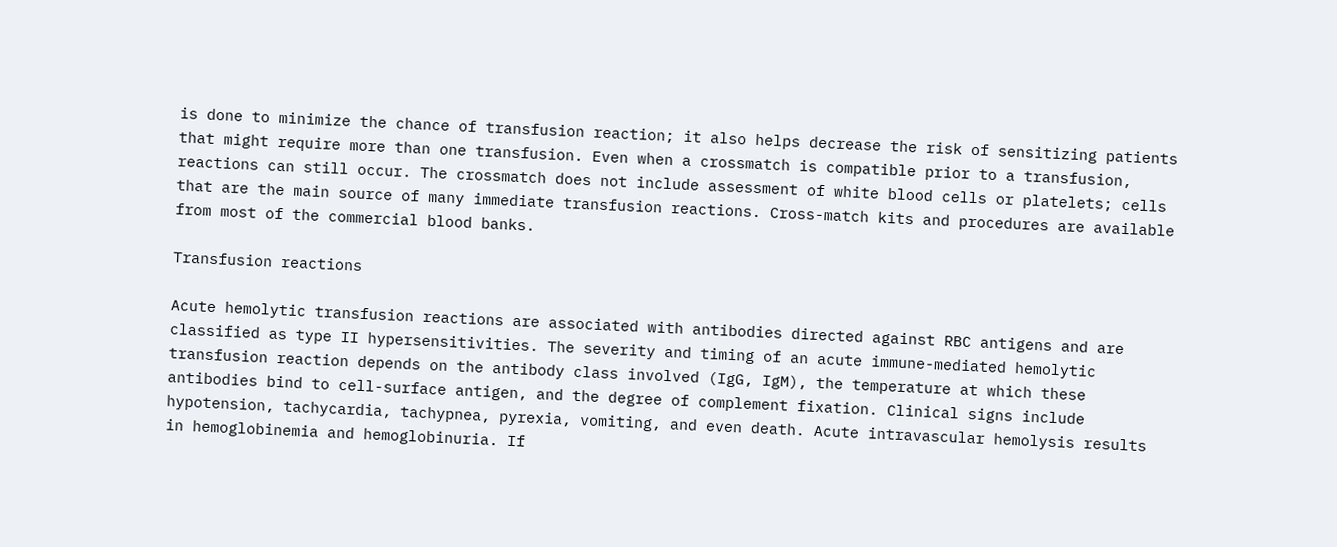is done to minimize the chance of transfusion reaction; it also helps decrease the risk of sensitizing patients that might require more than one transfusion. Even when a crossmatch is compatible prior to a transfusion, reactions can still occur. The crossmatch does not include assessment of white blood cells or platelets; cells that are the main source of many immediate transfusion reactions. Cross-match kits and procedures are available from most of the commercial blood banks.

Transfusion reactions

Acute hemolytic transfusion reactions are associated with antibodies directed against RBC antigens and are classified as type II hypersensitivities. The severity and timing of an acute immune-mediated hemolytic transfusion reaction depends on the antibody class involved (IgG, IgM), the temperature at which these antibodies bind to cell-surface antigen, and the degree of complement fixation. Clinical signs include hypotension, tachycardia, tachypnea, pyrexia, vomiting, and even death. Acute intravascular hemolysis results in hemoglobinemia and hemoglobinuria. If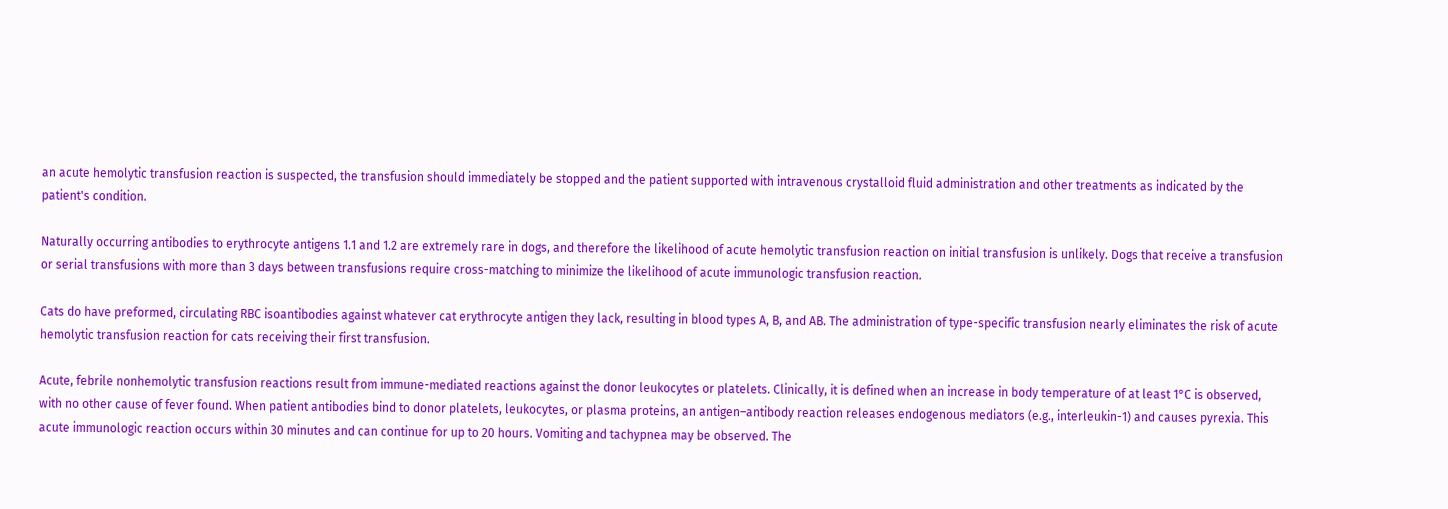an acute hemolytic transfusion reaction is suspected, the transfusion should immediately be stopped and the patient supported with intravenous crystalloid fluid administration and other treatments as indicated by the patient's condition.

Naturally occurring antibodies to erythrocyte antigens 1.1 and 1.2 are extremely rare in dogs, and therefore the likelihood of acute hemolytic transfusion reaction on initial transfusion is unlikely. Dogs that receive a transfusion or serial transfusions with more than 3 days between transfusions require cross-matching to minimize the likelihood of acute immunologic transfusion reaction.

Cats do have preformed, circulating RBC isoantibodies against whatever cat erythrocyte antigen they lack, resulting in blood types A, B, and AB. The administration of type-specific transfusion nearly eliminates the risk of acute hemolytic transfusion reaction for cats receiving their first transfusion.

Acute, febrile nonhemolytic transfusion reactions result from immune-mediated reactions against the donor leukocytes or platelets. Clinically, it is defined when an increase in body temperature of at least 1°C is observed, with no other cause of fever found. When patient antibodies bind to donor platelets, leukocytes, or plasma proteins, an antigen–antibody reaction releases endogenous mediators (e.g., interleukin-1) and causes pyrexia. This acute immunologic reaction occurs within 30 minutes and can continue for up to 20 hours. Vomiting and tachypnea may be observed. The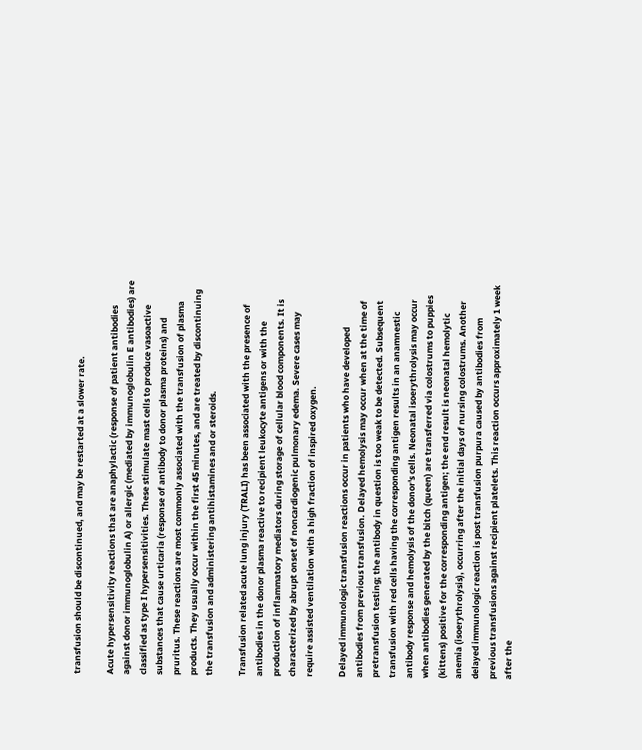transfusion should be discontinued, and may be restarted at a slower rate.

Acute hypersensitivity reactions that are anaphylactic (response of patient antibodies against donor immunoglobulin A) or allergic (mediated by immunoglobulin E antibodies) are classified as type I hypersensitivities. These stimulate mast cells to produce vasoactive substances that cause urticaria (response of antibody to donor plasma proteins) and pruritus. These reactions are most commonly associated with the transfusion of plasma products. They usually occur within the first 45 minutes, and are treated by discontinuing the transfusion and administering antihistamines and or steroids.

Transfusion related acute lung injury (TRALI) has been associated with the presence of antibodies in the donor plasma reactive to recipient leukocyte antigens or with the production of inflammatory mediators during storage of cellular blood components. It is characterized by abrupt onset of noncardiogenic pulmonary edema. Severe cases may require assisted ventilation with a high fraction of inspired oxygen.

Delayed immunologic transfusion reactions occur in patients who have developed antibodies from previous transfusion. Delayed hemolysis may occur when at the time of pretransfusion testing; the antibody in question is too weak to be detected. Subsequent transfusion with red cells having the corresponding antigen results in an anamnestic antibody response and hemolysis of the donor's cells. Neonatal isoerythrolysis may occur when antibodies generated by the bitch (queen) are transferred via colostrums to puppies (kittens) positive for the corresponding antigen; the end result is neonatal hemolytic anemia (isoerythrolysis), occurring after the initial days of nursing colostrums. Another delayed immunologic reaction is post transfusion purpura caused by antibodies from previous transfusions against recipient platelets. This reaction occurs approximately 1 week after the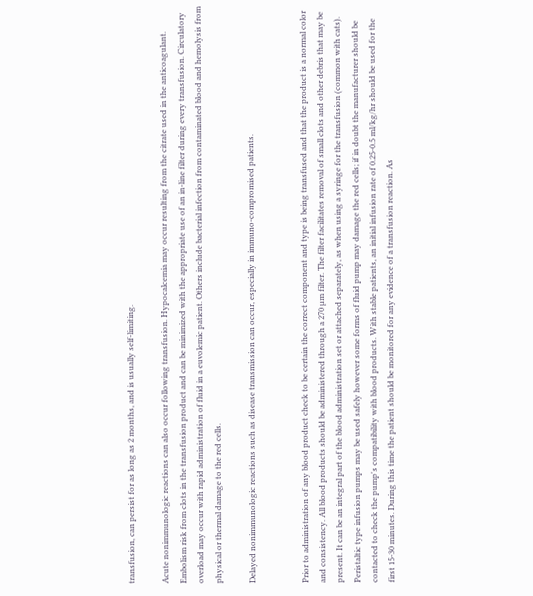transfusion, can persist for as long as 2 months, and is usually self-limiting.

Acute nonimmunologic reactions can also occur following transfusion. Hypocalcemia may occur resulting from the citrate used in the anticoagulant. Embolism risk from clots in the transfusion product and can be minimized with the appropriate use of an in-line filter during every transfusion. Circulatory overload may occur with rapid administration of fluid in a euvolemic patient. Others include bacterial infection from contaminated blood and hemolysis from physical or thermal damage to the red cells.

Delayed nonimmunologic reactions such as disease transmission can occur, especially in immuno-compromised patients.


Prior to administration of any blood product check to be certain the correct component and type is being transfused and that the product is a normal color and consistency. All blood products should be administered through a 270 µm filter. The filter facilitates removal of small clots and other debris that may be present. It can be an integral part of the blood administration set or attached separately, as when using a syringe for the transfusion (common with cats). Peristaltic type infusion pumps may be used safely however some forms of fluid pump may damage the red cells; if in doubt the manufacturer should be contacted to check the pump's compatibility with blood products. With stable patients, an initial infusion rate of 0.25-0.5 ml/kg/hr should be used for the first 15-30 minutes. During this time the patient should be monitored for any evidence of a transfusion reaction. As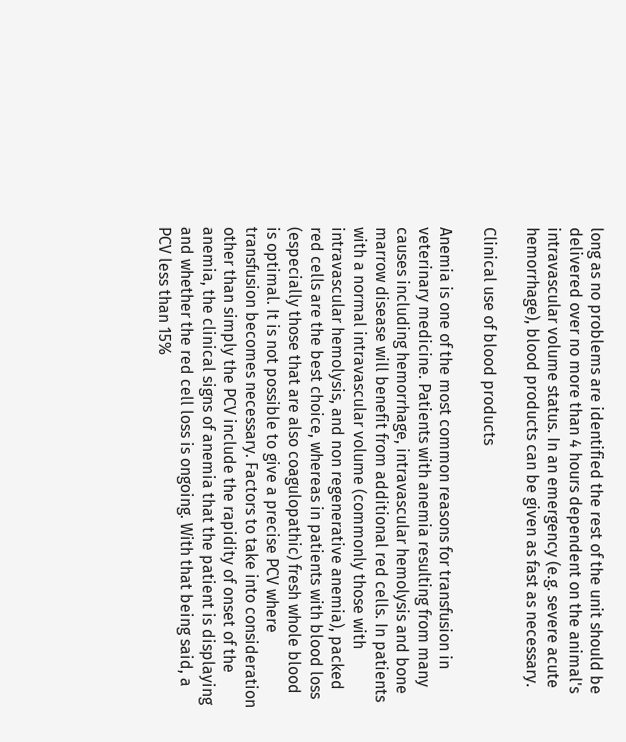long as no problems are identified the rest of the unit should be delivered over no more than 4 hours dependent on the animal's intravascular volume status. In an emergency (e.g. severe acute hemorrhage), blood products can be given as fast as necessary.

Clinical use of blood products

Anemia is one of the most common reasons for transfusion in veterinary medicine. Patients with anemia resulting from many causes including hemorrhage, intravascular hemolysis and bone marrow disease will benefit from additional red cells. In patients with a normal intravascular volume (commonly those with intravascular hemolysis, and non regenerative anemia), packed red cells are the best choice, whereas in patients with blood loss (especially those that are also coagulopathic) fresh whole blood is optimal. It is not possible to give a precise PCV where transfusion becomes necessary. Factors to take into consideration other than simply the PCV include the rapidity of onset of the anemia, the clinical signs of anemia that the patient is displaying and whether the red cell loss is ongoing. With that being said, a PCV less than 15%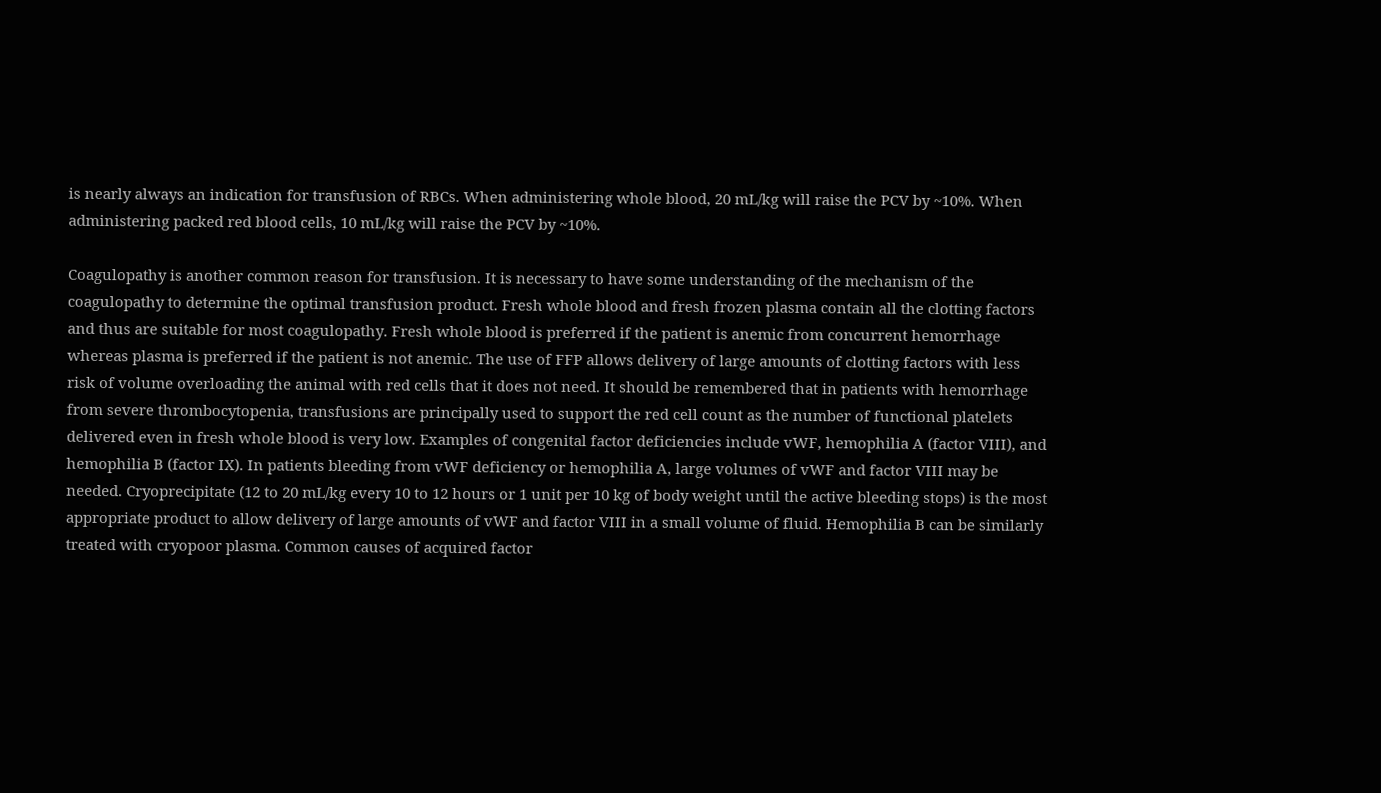is nearly always an indication for transfusion of RBCs. When administering whole blood, 20 mL/kg will raise the PCV by ~10%. When administering packed red blood cells, 10 mL/kg will raise the PCV by ~10%.

Coagulopathy is another common reason for transfusion. It is necessary to have some understanding of the mechanism of the coagulopathy to determine the optimal transfusion product. Fresh whole blood and fresh frozen plasma contain all the clotting factors and thus are suitable for most coagulopathy. Fresh whole blood is preferred if the patient is anemic from concurrent hemorrhage whereas plasma is preferred if the patient is not anemic. The use of FFP allows delivery of large amounts of clotting factors with less risk of volume overloading the animal with red cells that it does not need. It should be remembered that in patients with hemorrhage from severe thrombocytopenia, transfusions are principally used to support the red cell count as the number of functional platelets delivered even in fresh whole blood is very low. Examples of congenital factor deficiencies include vWF, hemophilia A (factor VIII), and hemophilia B (factor IX). In patients bleeding from vWF deficiency or hemophilia A, large volumes of vWF and factor VIII may be needed. Cryoprecipitate (12 to 20 mL/kg every 10 to 12 hours or 1 unit per 10 kg of body weight until the active bleeding stops) is the most appropriate product to allow delivery of large amounts of vWF and factor VIII in a small volume of fluid. Hemophilia B can be similarly treated with cryopoor plasma. Common causes of acquired factor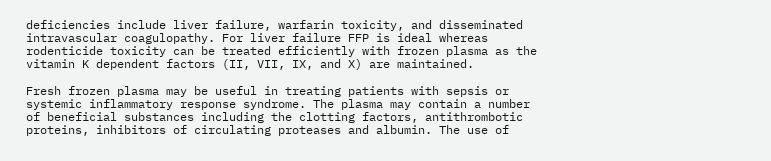deficiencies include liver failure, warfarin toxicity, and disseminated intravascular coagulopathy. For liver failure FFP is ideal whereas rodenticide toxicity can be treated efficiently with frozen plasma as the vitamin K dependent factors (II, VII, IX, and X) are maintained.

Fresh frozen plasma may be useful in treating patients with sepsis or systemic inflammatory response syndrome. The plasma may contain a number of beneficial substances including the clotting factors, antithrombotic proteins, inhibitors of circulating proteases and albumin. The use of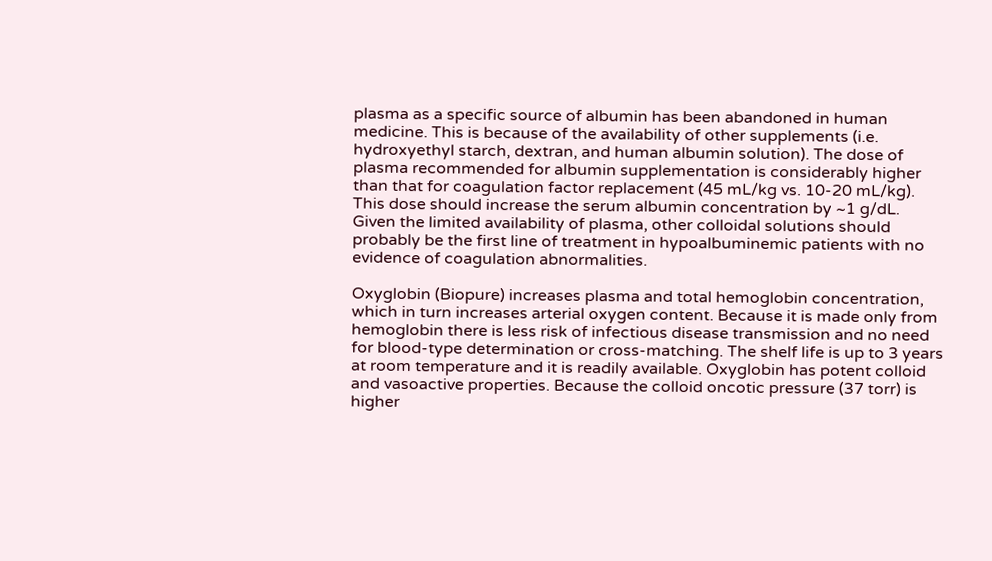plasma as a specific source of albumin has been abandoned in human medicine. This is because of the availability of other supplements (i.e. hydroxyethyl starch, dextran, and human albumin solution). The dose of plasma recommended for albumin supplementation is considerably higher than that for coagulation factor replacement (45 mL/kg vs. 10-20 mL/kg). This dose should increase the serum albumin concentration by ~1 g/dL. Given the limited availability of plasma, other colloidal solutions should probably be the first line of treatment in hypoalbuminemic patients with no evidence of coagulation abnormalities.

Oxyglobin (Biopure) increases plasma and total hemoglobin concentration, which in turn increases arterial oxygen content. Because it is made only from hemoglobin there is less risk of infectious disease transmission and no need for blood-type determination or cross-matching. The shelf life is up to 3 years at room temperature and it is readily available. Oxyglobin has potent colloid and vasoactive properties. Because the colloid oncotic pressure (37 torr) is higher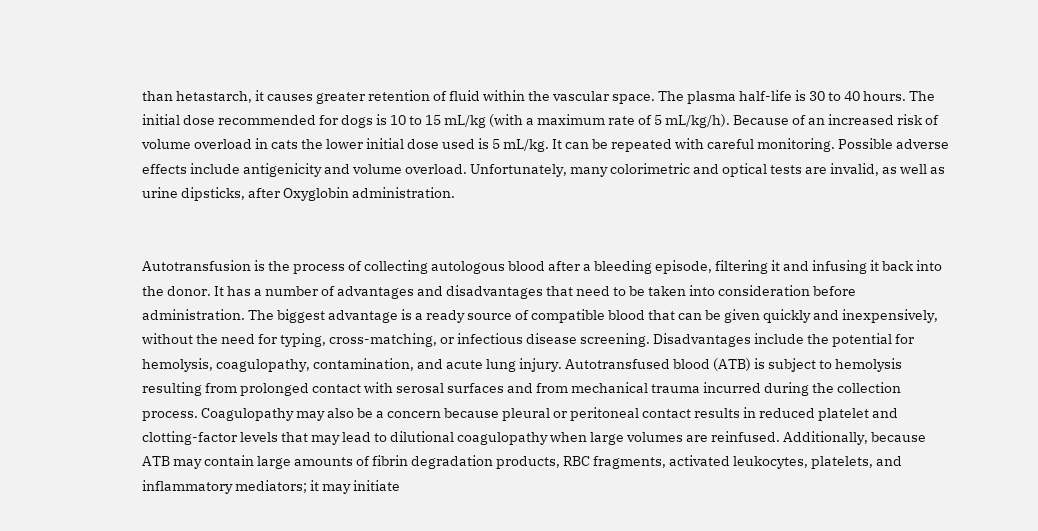than hetastarch, it causes greater retention of fluid within the vascular space. The plasma half-life is 30 to 40 hours. The initial dose recommended for dogs is 10 to 15 mL/kg (with a maximum rate of 5 mL/kg/h). Because of an increased risk of volume overload in cats the lower initial dose used is 5 mL/kg. It can be repeated with careful monitoring. Possible adverse effects include antigenicity and volume overload. Unfortunately, many colorimetric and optical tests are invalid, as well as urine dipsticks, after Oxyglobin administration.


Autotransfusion is the process of collecting autologous blood after a bleeding episode, filtering it and infusing it back into the donor. It has a number of advantages and disadvantages that need to be taken into consideration before administration. The biggest advantage is a ready source of compatible blood that can be given quickly and inexpensively, without the need for typing, cross-matching, or infectious disease screening. Disadvantages include the potential for hemolysis, coagulopathy, contamination, and acute lung injury. Autotransfused blood (ATB) is subject to hemolysis resulting from prolonged contact with serosal surfaces and from mechanical trauma incurred during the collection process. Coagulopathy may also be a concern because pleural or peritoneal contact results in reduced platelet and clotting-factor levels that may lead to dilutional coagulopathy when large volumes are reinfused. Additionally, because ATB may contain large amounts of fibrin degradation products, RBC fragments, activated leukocytes, platelets, and inflammatory mediators; it may initiate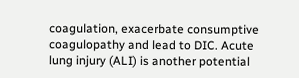coagulation, exacerbate consumptive coagulopathy and lead to DIC. Acute lung injury (ALI) is another potential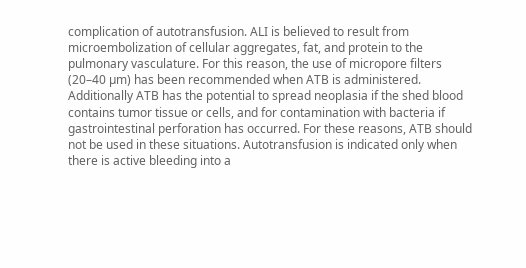complication of autotransfusion. ALI is believed to result from microembolization of cellular aggregates, fat, and protein to the pulmonary vasculature. For this reason, the use of micropore filters (20–40 µm) has been recommended when ATB is administered. Additionally ATB has the potential to spread neoplasia if the shed blood contains tumor tissue or cells, and for contamination with bacteria if gastrointestinal perforation has occurred. For these reasons, ATB should not be used in these situations. Autotransfusion is indicated only when there is active bleeding into a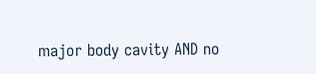major body cavity AND no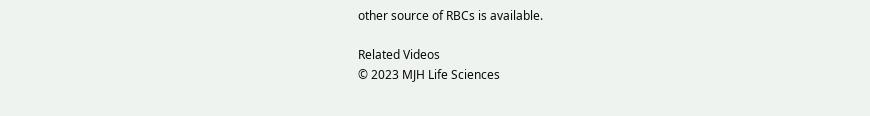other source of RBCs is available.

Related Videos
© 2023 MJH Life Sciences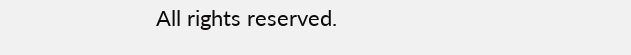All rights reserved.